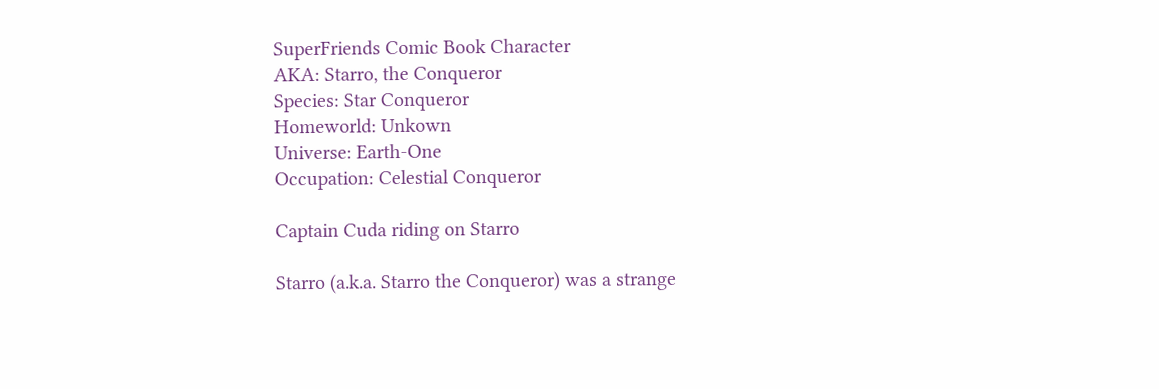SuperFriends Comic Book Character
AKA: Starro, the Conqueror
Species: Star Conqueror
Homeworld: Unkown
Universe: Earth-One
Occupation: Celestial Conqueror

Captain Cuda riding on Starro

Starro (a.k.a. Starro the Conqueror) was a strange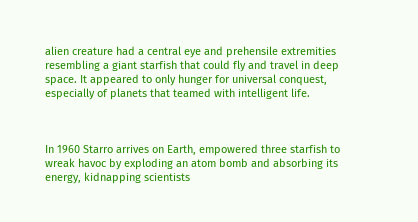alien creature had a central eye and prehensile extremities resembling a giant starfish that could fly and travel in deep space. It appeared to only hunger for universal conquest, especially of planets that teamed with intelligent life.



In 1960 Starro arrives on Earth, empowered three starfish to wreak havoc by exploding an atom bomb and absorbing its energy, kidnapping scientists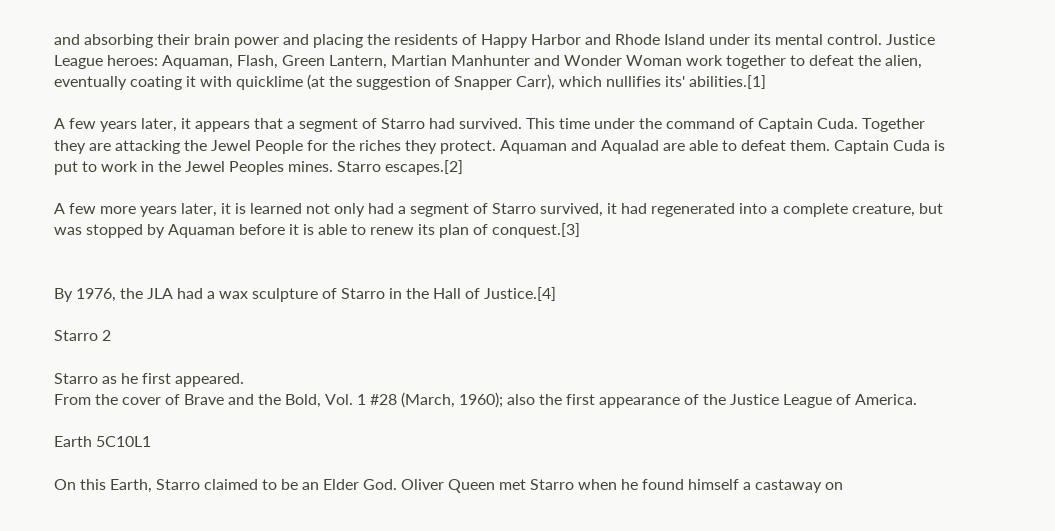and absorbing their brain power and placing the residents of Happy Harbor and Rhode Island under its mental control. Justice League heroes: Aquaman, Flash, Green Lantern, Martian Manhunter and Wonder Woman work together to defeat the alien, eventually coating it with quicklime (at the suggestion of Snapper Carr), which nullifies its' abilities.[1]

A few years later, it appears that a segment of Starro had survived. This time under the command of Captain Cuda. Together they are attacking the Jewel People for the riches they protect. Aquaman and Aqualad are able to defeat them. Captain Cuda is put to work in the Jewel Peoples mines. Starro escapes.[2]

A few more years later, it is learned not only had a segment of Starro survived, it had regenerated into a complete creature, but was stopped by Aquaman before it is able to renew its plan of conquest.[3]


By 1976, the JLA had a wax sculpture of Starro in the Hall of Justice.[4]

Starro 2

Starro as he first appeared.
From the cover of Brave and the Bold, Vol. 1 #28 (March, 1960); also the first appearance of the Justice League of America.

Earth 5C10L1

On this Earth, Starro claimed to be an Elder God. Oliver Queen met Starro when he found himself a castaway on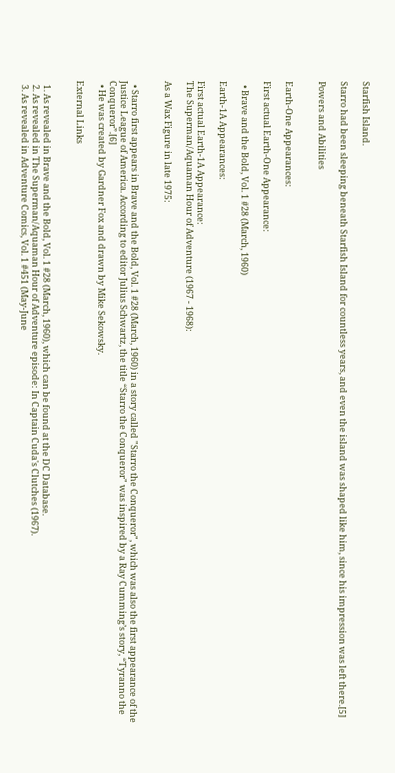Starfish Island.

Starro had been sleeping beneath Starfish Island for countless years, and even the island was shaped like him, since his impression was left there.[5]

Powers and Abilities


Earth-One Appearances:

First actual Earth-One Appearance:

  • Brave and the Bold, Vol. 1 #28 (March, 1960)

Earth-1A Appearances:

First actual Earth-1A Appearance:
The Superman/Aquaman Hour of Adventure (1967 - 1968):

As a Wax Figure in late 1975:


  • Starro first appears in Brave and the Bold, Vol. 1 #28 (March, 1960) in a story called "Starro the Conqueror", which was also the first appearance of the Justice League of America. According to editor Julius Schwartz, the title “Starro the Conqueror" was inspired by a Ray Cumming’s story, “Tyranno the Conqueror”.[6]
  • He was created by Gardner Fox and drawn by Mike Sekowsky.

External Links


  1. As revealed in Brave and the Bold, Vol. 1 #28 (March, 1960), which can be found at the DC Database.
  2. As revealed in The Superman/Aquaman Hour of Adventure episode: In Captain Cuda's Clutches (1967).
  3. As revealed in Adventure Comics, Vol. 1 #451 (May-June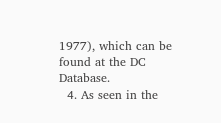1977), which can be found at the DC Database.
  4. As seen in the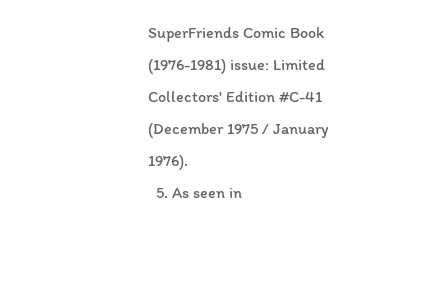SuperFriends Comic Book (1976-1981) issue: Limited Collectors' Edition #C-41 (December 1975 / January 1976).
  5. As seen in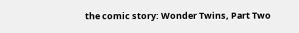the comic story: Wonder Twins, Part Two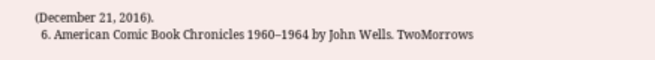(December 21, 2016).
  6. American Comic Book Chronicles 1960–1964 by John Wells. TwoMorrows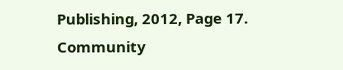Publishing, 2012, Page 17.
Community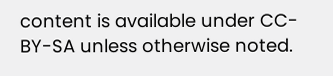content is available under CC-BY-SA unless otherwise noted.